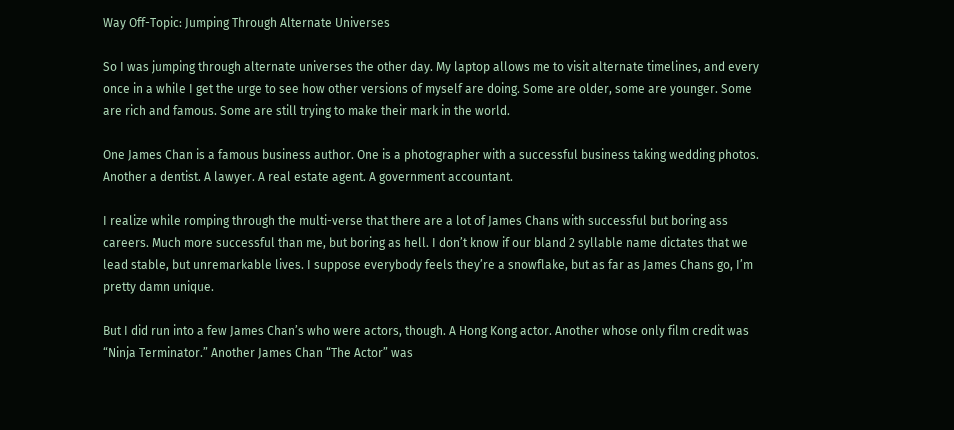Way Off-Topic: Jumping Through Alternate Universes

So I was jumping through alternate universes the other day. My laptop allows me to visit alternate timelines, and every once in a while I get the urge to see how other versions of myself are doing. Some are older, some are younger. Some are rich and famous. Some are still trying to make their mark in the world.

One James Chan is a famous business author. One is a photographer with a successful business taking wedding photos. Another a dentist. A lawyer. A real estate agent. A government accountant.

I realize while romping through the multi-verse that there are a lot of James Chans with successful but boring ass careers. Much more successful than me, but boring as hell. I don’t know if our bland 2 syllable name dictates that we lead stable, but unremarkable lives. I suppose everybody feels they’re a snowflake, but as far as James Chans go, I’m pretty damn unique.

But I did run into a few James Chan’s who were actors, though. A Hong Kong actor. Another whose only film credit was “Ninja Terminator.” Another James Chan “The Actor” was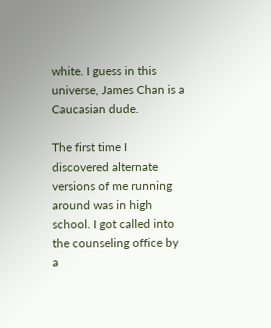white. I guess in this universe, James Chan is a Caucasian dude.

The first time I discovered alternate versions of me running around was in high school. I got called into the counseling office by a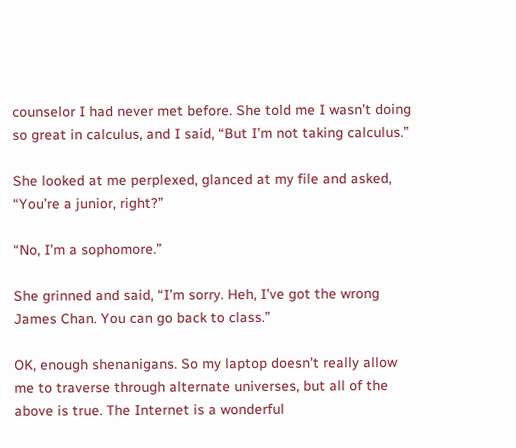counselor I had never met before. She told me I wasn’t doing so great in calculus, and I said, “But I’m not taking calculus.”

She looked at me perplexed, glanced at my file and asked, “You’re a junior, right?”

“No, I’m a sophomore.”

She grinned and said, “I’m sorry. Heh, I’ve got the wrong James Chan. You can go back to class.”

OK, enough shenanigans. So my laptop doesn’t really allow me to traverse through alternate universes, but all of the above is true. The Internet is a wonderful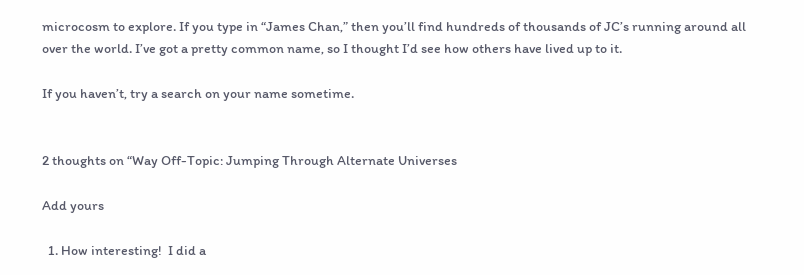microcosm to explore. If you type in “James Chan,” then you’ll find hundreds of thousands of JC’s running around all over the world. I’ve got a pretty common name, so I thought I’d see how others have lived up to it.

If you haven’t, try a search on your name sometime.


2 thoughts on “Way Off-Topic: Jumping Through Alternate Universes

Add yours

  1. How interesting!  I did a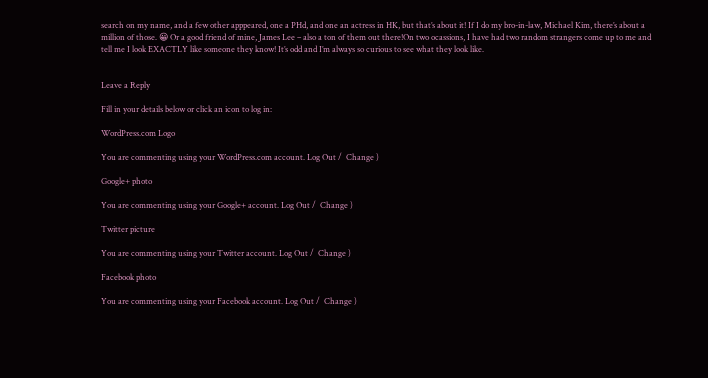search on my name, and a few other apppeared, one a PHd, and one an actress in HK, but that’s about it! If I do my bro-in-law, Michael Kim, there’s about a million of those. 😀 Or a good friend of mine, James Lee – also a ton of them out there!On two ocassions, I have had two random strangers come up to me and tell me I look EXACTLY like someone they know! It’s odd and I’m always so curious to see what they look like.


Leave a Reply

Fill in your details below or click an icon to log in:

WordPress.com Logo

You are commenting using your WordPress.com account. Log Out /  Change )

Google+ photo

You are commenting using your Google+ account. Log Out /  Change )

Twitter picture

You are commenting using your Twitter account. Log Out /  Change )

Facebook photo

You are commenting using your Facebook account. Log Out /  Change )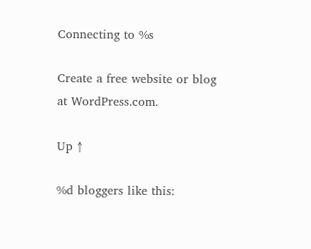Connecting to %s

Create a free website or blog at WordPress.com.

Up ↑

%d bloggers like this: